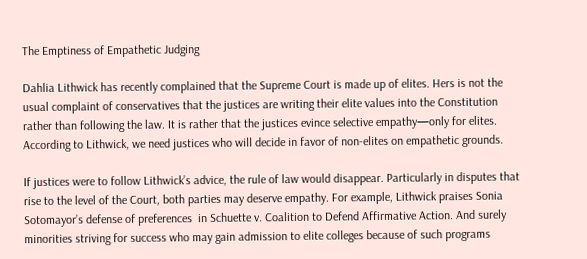The Emptiness of Empathetic Judging

Dahlia Lithwick has recently complained that the Supreme Court is made up of elites. Hers is not the usual complaint of conservatives that the justices are writing their elite values into the Constitution rather than following the law. It is rather that the justices evince selective empathy—only for elites. According to Lithwick, we need justices who will decide in favor of non-elites on empathetic grounds.

If justices were to follow Lithwick’s advice, the rule of law would disappear. Particularly in disputes that rise to the level of the Court, both parties may deserve empathy. For example, Lithwick praises Sonia Sotomayor’s defense of preferences  in Schuette v. Coalition to Defend Affirmative Action. And surely minorities striving for success who may gain admission to elite colleges because of such programs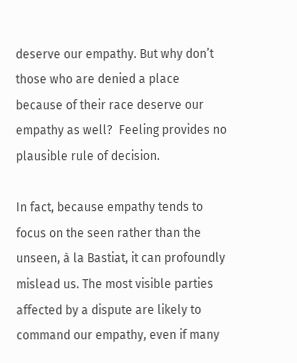deserve our empathy. But why don’t those who are denied a place because of their race deserve our empathy as well?  Feeling provides no plausible rule of decision.

In fact, because empathy tends to focus on the seen rather than the unseen, à la Bastiat, it can profoundly mislead us. The most visible parties affected by a dispute are likely to command our empathy, even if many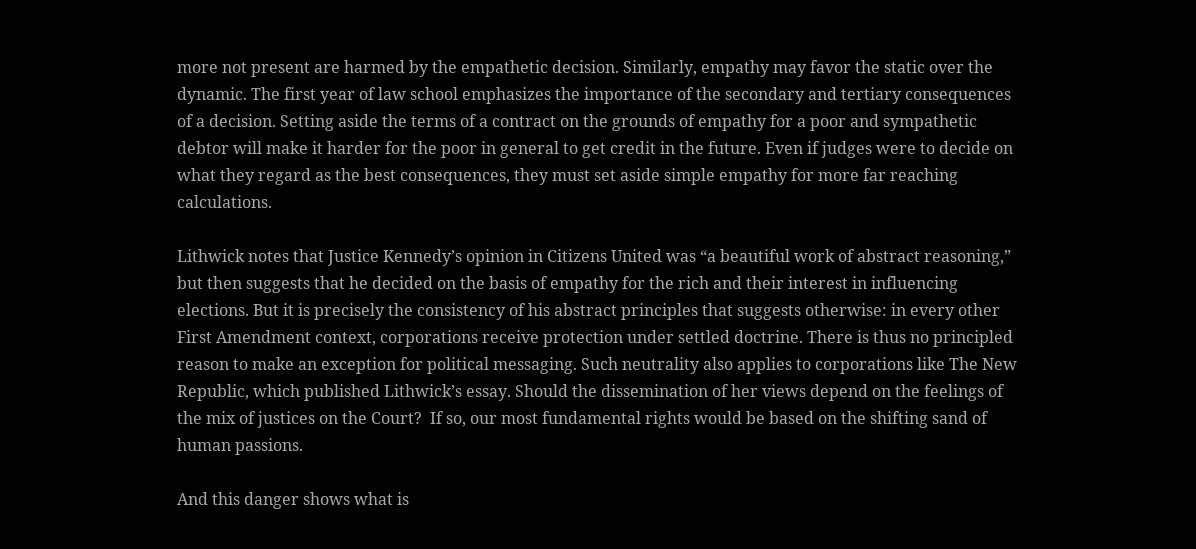more not present are harmed by the empathetic decision. Similarly, empathy may favor the static over the dynamic. The first year of law school emphasizes the importance of the secondary and tertiary consequences of a decision. Setting aside the terms of a contract on the grounds of empathy for a poor and sympathetic debtor will make it harder for the poor in general to get credit in the future. Even if judges were to decide on what they regard as the best consequences, they must set aside simple empathy for more far reaching calculations.

Lithwick notes that Justice Kennedy’s opinion in Citizens United was “a beautiful work of abstract reasoning,” but then suggests that he decided on the basis of empathy for the rich and their interest in influencing elections. But it is precisely the consistency of his abstract principles that suggests otherwise: in every other First Amendment context, corporations receive protection under settled doctrine. There is thus no principled reason to make an exception for political messaging. Such neutrality also applies to corporations like The New Republic, which published Lithwick’s essay. Should the dissemination of her views depend on the feelings of the mix of justices on the Court?  If so, our most fundamental rights would be based on the shifting sand of human passions.

And this danger shows what is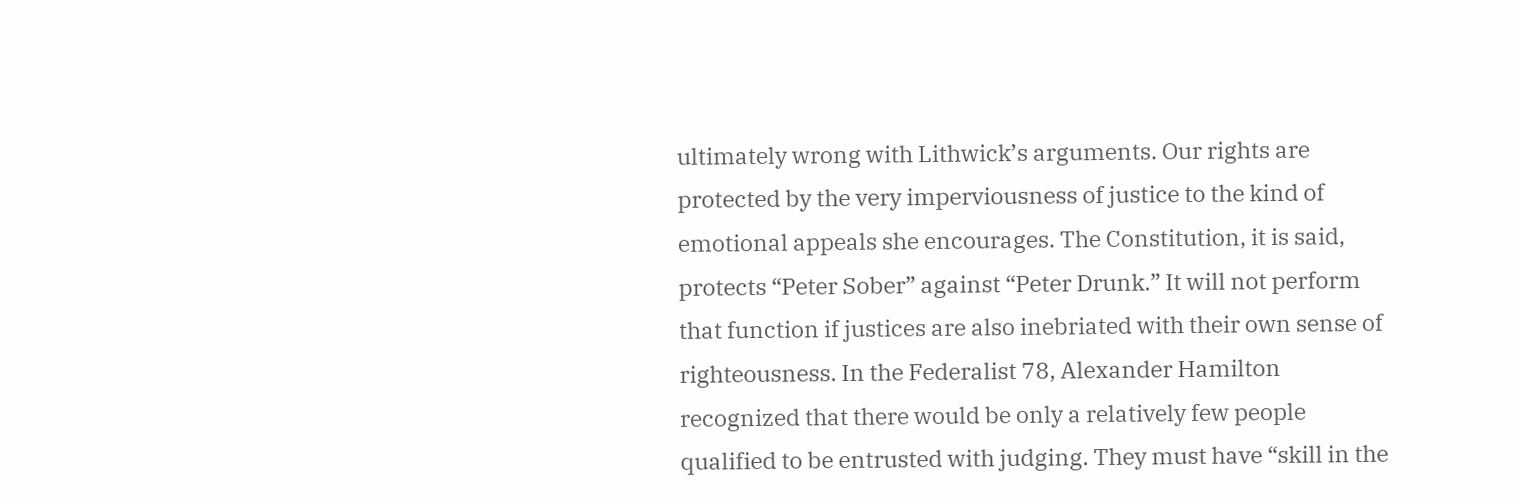ultimately wrong with Lithwick’s arguments. Our rights are protected by the very imperviousness of justice to the kind of emotional appeals she encourages. The Constitution, it is said, protects “Peter Sober” against “Peter Drunk.” It will not perform that function if justices are also inebriated with their own sense of righteousness. In the Federalist 78, Alexander Hamilton recognized that there would be only a relatively few people qualified to be entrusted with judging. They must have “skill in the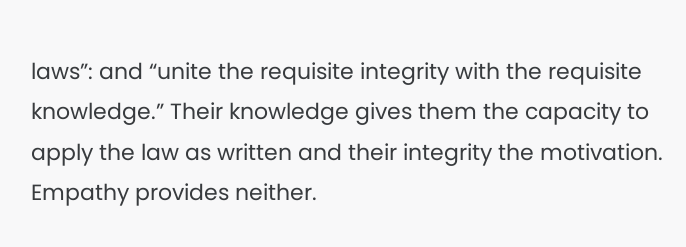laws”: and “unite the requisite integrity with the requisite knowledge.” Their knowledge gives them the capacity to apply the law as written and their integrity the motivation. Empathy provides neither.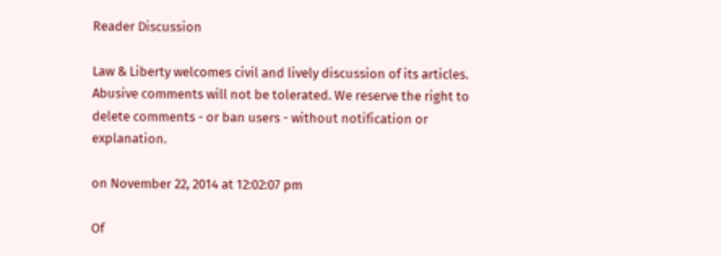Reader Discussion

Law & Liberty welcomes civil and lively discussion of its articles. Abusive comments will not be tolerated. We reserve the right to delete comments - or ban users - without notification or explanation.

on November 22, 2014 at 12:02:07 pm

Of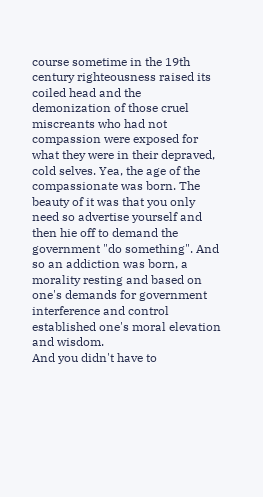course sometime in the 19th century righteousness raised its coiled head and the demonization of those cruel miscreants who had not compassion were exposed for what they were in their depraved, cold selves. Yea, the age of the compassionate was born. The beauty of it was that you only need so advertise yourself and then hie off to demand the government "do something". And so an addiction was born, a morality resting and based on one's demands for government interference and control established one's moral elevation and wisdom.
And you didn't have to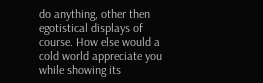do anything, other then egotistical displays of course. How else would a cold world appreciate you while showing its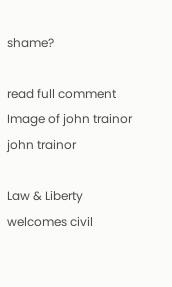shame?

read full comment
Image of john trainor
john trainor

Law & Liberty welcomes civil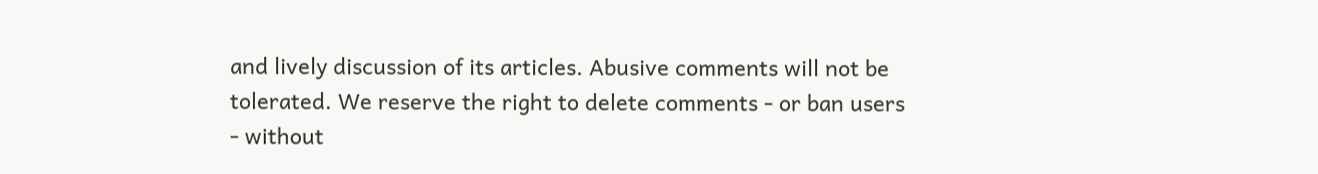and lively discussion of its articles. Abusive comments will not be tolerated. We reserve the right to delete comments - or ban users - without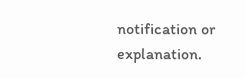notification or explanation.